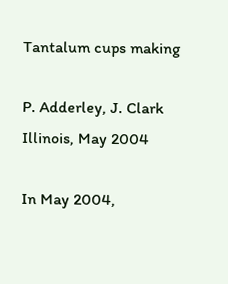Tantalum cups making

P. Adderley, J. Clark
Illinois, May 2004

In May 2004,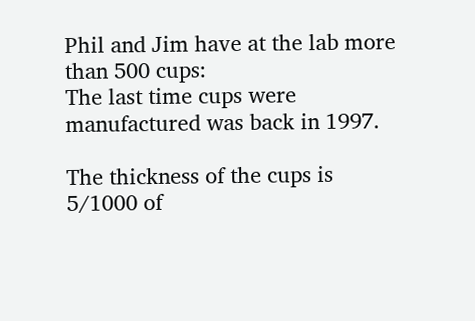Phil and Jim have at the lab more than 500 cups:
The last time cups were manufactured was back in 1997.

The thickness of the cups is 5/1000 of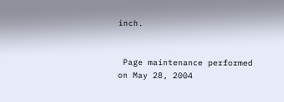inch.


 Page maintenance performed on May 28, 2004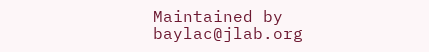Maintained by baylac@jlab.org